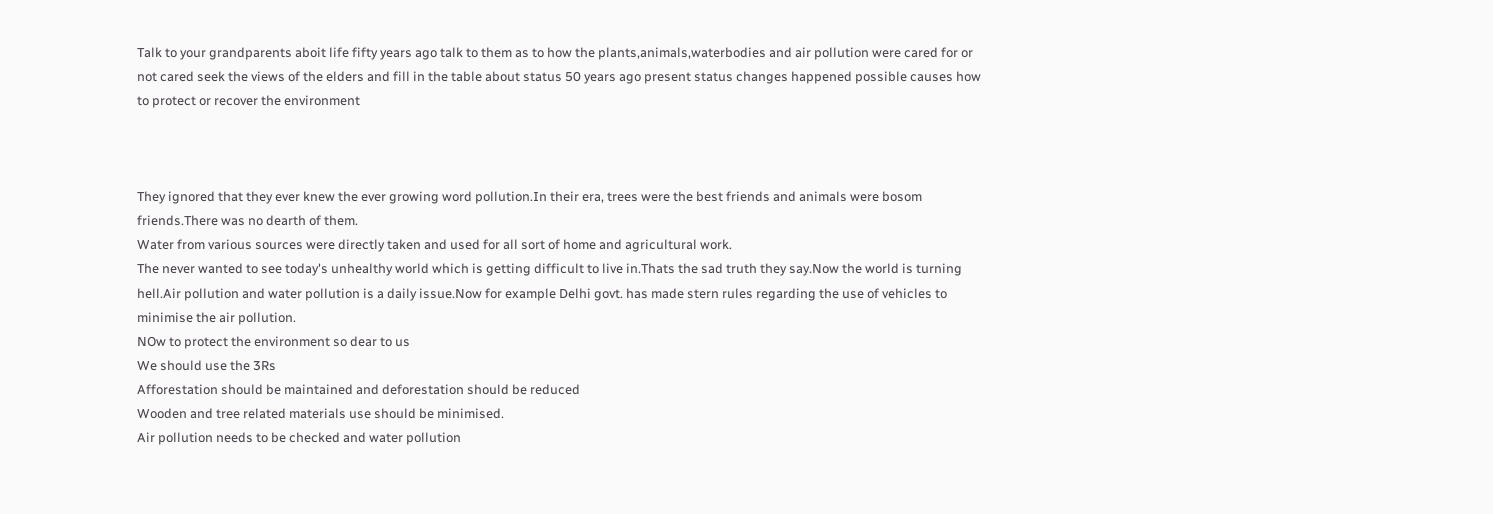Talk to your grandparents aboit life fifty years ago talk to them as to how the plants,animals,waterbodies and air pollution were cared for or not cared seek the views of the elders and fill in the table about status 50 years ago present status changes happened possible causes how to protect or recover the environment



They ignored that they ever knew the ever growing word pollution.In their era, trees were the best friends and animals were bosom friends.There was no dearth of them.
Water from various sources were directly taken and used for all sort of home and agricultural work.
The never wanted to see today's unhealthy world which is getting difficult to live in.Thats the sad truth they say.Now the world is turning hell.Air pollution and water pollution is a daily issue.Now for example Delhi govt. has made stern rules regarding the use of vehicles to minimise the air pollution.
NOw to protect the environment so dear to us
We should use the 3Rs
Afforestation should be maintained and deforestation should be reduced
Wooden and tree related materials use should be minimised.
Air pollution needs to be checked and water pollution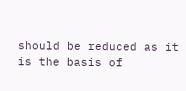should be reduced as it is the basis of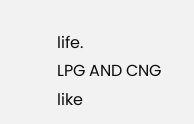life.
LPG AND CNG like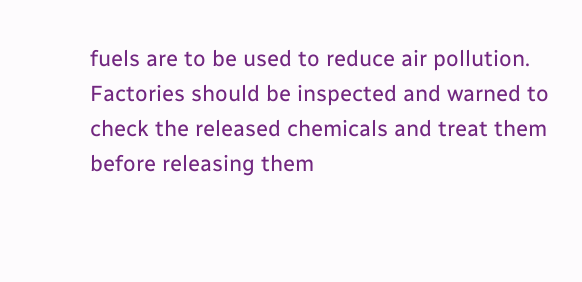fuels are to be used to reduce air pollution.
Factories should be inspected and warned to check the released chemicals and treat them before releasing them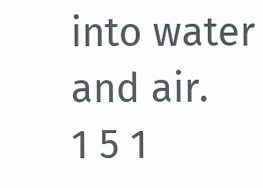into water and air.
1 5 1